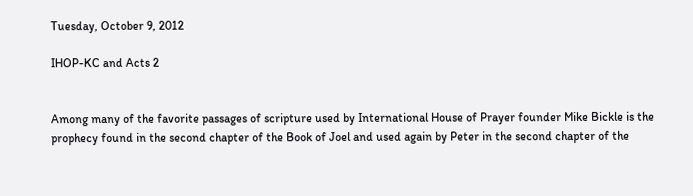Tuesday, October 9, 2012

IHOP-KC and Acts 2


Among many of the favorite passages of scripture used by International House of Prayer founder Mike Bickle is the prophecy found in the second chapter of the Book of Joel and used again by Peter in the second chapter of the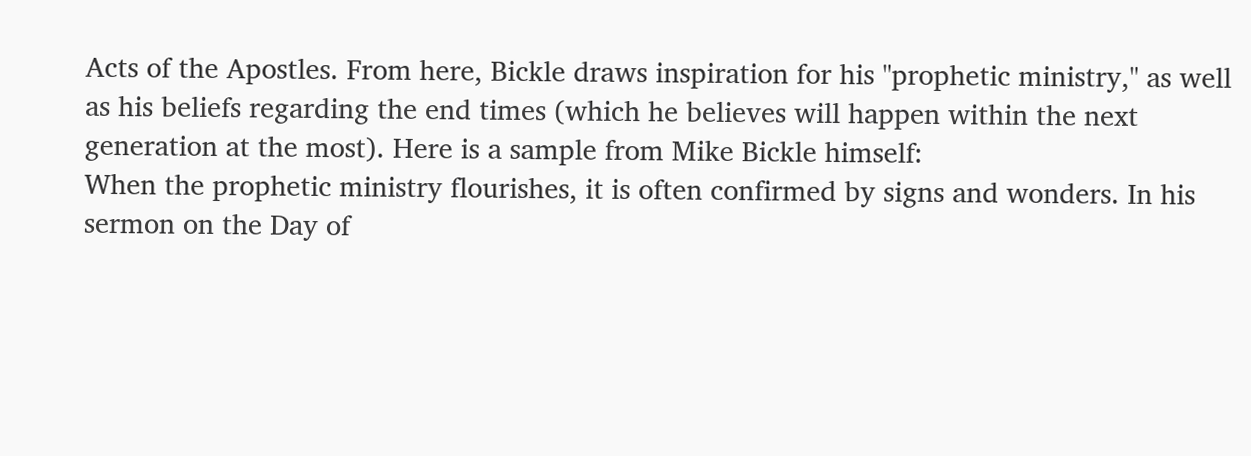Acts of the Apostles. From here, Bickle draws inspiration for his "prophetic ministry," as well as his beliefs regarding the end times (which he believes will happen within the next generation at the most). Here is a sample from Mike Bickle himself:
When the prophetic ministry flourishes, it is often confirmed by signs and wonders. In his sermon on the Day of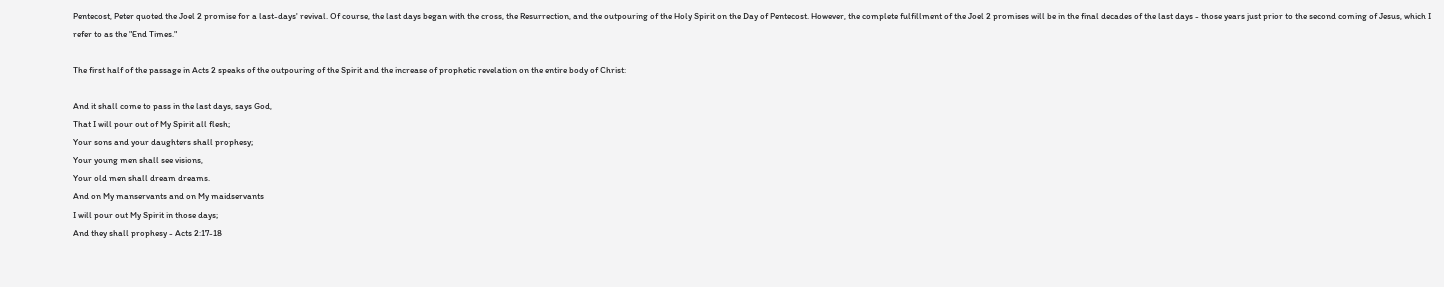Pentecost, Peter quoted the Joel 2 promise for a last-days' revival. Of course, the last days began with the cross, the Resurrection, and the outpouring of the Holy Spirit on the Day of Pentecost. However, the complete fulfillment of the Joel 2 promises will be in the final decades of the last days - those years just prior to the second coming of Jesus, which I refer to as the "End Times."

The first half of the passage in Acts 2 speaks of the outpouring of the Spirit and the increase of prophetic revelation on the entire body of Christ:

And it shall come to pass in the last days, says God,
That I will pour out of My Spirit all flesh;
Your sons and your daughters shall prophesy;
Your young men shall see visions,
Your old men shall dream dreams.
And on My manservants and on My maidservants
I will pour out My Spirit in those days;
And they shall prophesy - Acts 2:17-18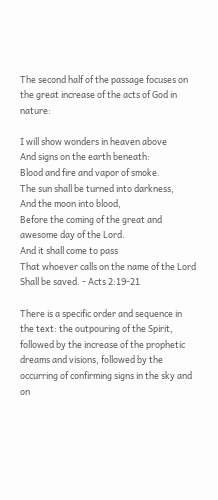The second half of the passage focuses on the great increase of the acts of God in nature:

I will show wonders in heaven above
And signs on the earth beneath:
Blood and fire and vapor of smoke.
The sun shall be turned into darkness,
And the moon into blood,
Before the coming of the great and awesome day of the Lord.
And it shall come to pass
That whoever calls on the name of the Lord
Shall be saved. - Acts 2:19-21

There is a specific order and sequence in the text: the outpouring of the Spirit, followed by the increase of the prophetic dreams and visions, followed by the occurring of confirming signs in the sky and on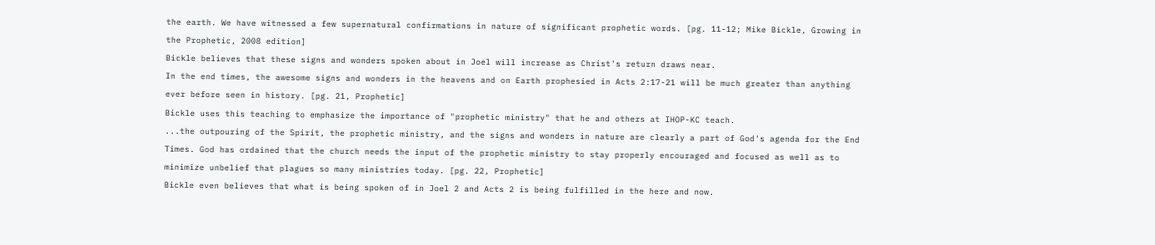the earth. We have witnessed a few supernatural confirmations in nature of significant prophetic words. [pg. 11-12; Mike Bickle, Growing in the Prophetic, 2008 edition]
Bickle believes that these signs and wonders spoken about in Joel will increase as Christ's return draws near.
In the end times, the awesome signs and wonders in the heavens and on Earth prophesied in Acts 2:17-21 will be much greater than anything ever before seen in history. [pg. 21, Prophetic]
Bickle uses this teaching to emphasize the importance of "prophetic ministry" that he and others at IHOP-KC teach.
...the outpouring of the Spirit, the prophetic ministry, and the signs and wonders in nature are clearly a part of God's agenda for the End Times. God has ordained that the church needs the input of the prophetic ministry to stay properly encouraged and focused as well as to minimize unbelief that plagues so many ministries today. [pg. 22, Prophetic]
Bickle even believes that what is being spoken of in Joel 2 and Acts 2 is being fulfilled in the here and now.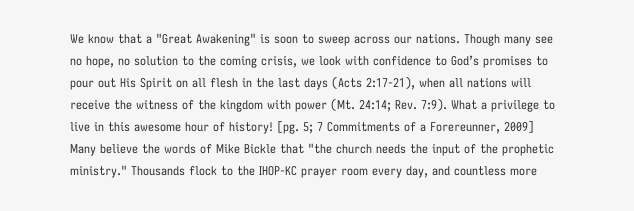We know that a "Great Awakening" is soon to sweep across our nations. Though many see no hope, no solution to the coming crisis, we look with confidence to God’s promises to pour out His Spirit on all flesh in the last days (Acts 2:17-21), when all nations will receive the witness of the kingdom with power (Mt. 24:14; Rev. 7:9). What a privilege to live in this awesome hour of history! [pg. 5; 7 Commitments of a Forereunner, 2009]
Many believe the words of Mike Bickle that "the church needs the input of the prophetic ministry." Thousands flock to the IHOP-KC prayer room every day, and countless more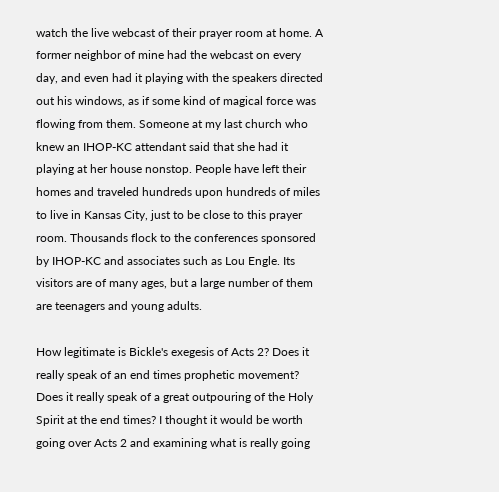watch the live webcast of their prayer room at home. A former neighbor of mine had the webcast on every day, and even had it playing with the speakers directed out his windows, as if some kind of magical force was flowing from them. Someone at my last church who knew an IHOP-KC attendant said that she had it playing at her house nonstop. People have left their homes and traveled hundreds upon hundreds of miles to live in Kansas City, just to be close to this prayer room. Thousands flock to the conferences sponsored by IHOP-KC and associates such as Lou Engle. Its visitors are of many ages, but a large number of them are teenagers and young adults.

How legitimate is Bickle's exegesis of Acts 2? Does it really speak of an end times prophetic movement? Does it really speak of a great outpouring of the Holy Spirit at the end times? I thought it would be worth going over Acts 2 and examining what is really going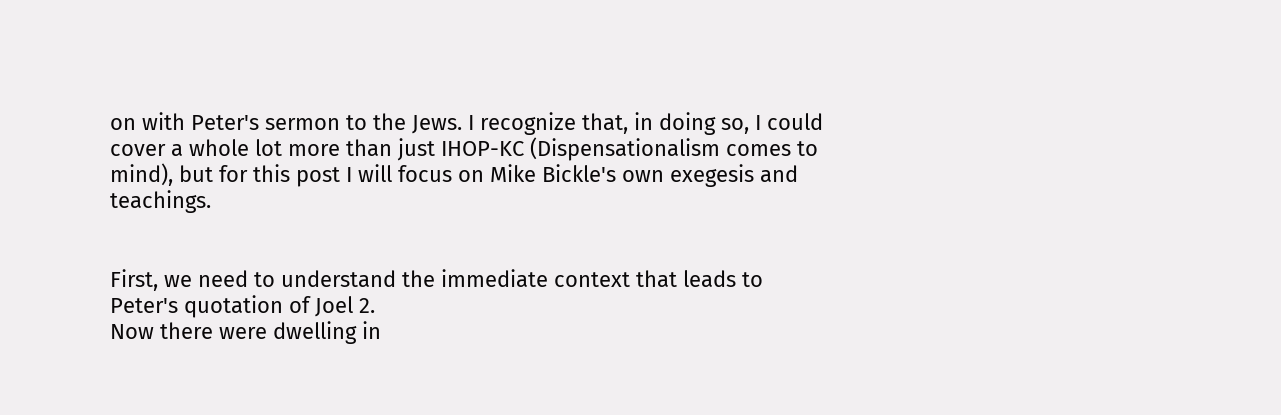on with Peter's sermon to the Jews. I recognize that, in doing so, I could cover a whole lot more than just IHOP-KC (Dispensationalism comes to mind), but for this post I will focus on Mike Bickle's own exegesis and teachings.


First, we need to understand the immediate context that leads to Peter's quotation of Joel 2.
Now there were dwelling in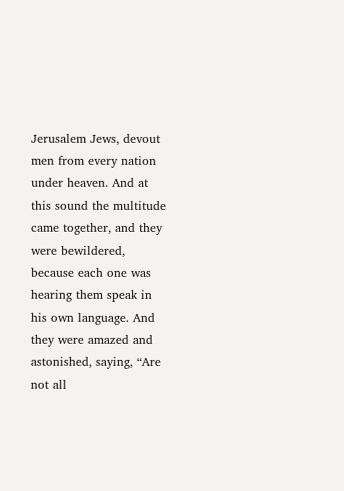Jerusalem Jews, devout men from every nation under heaven. And at this sound the multitude came together, and they were bewildered, because each one was hearing them speak in his own language. And they were amazed and astonished, saying, “Are not all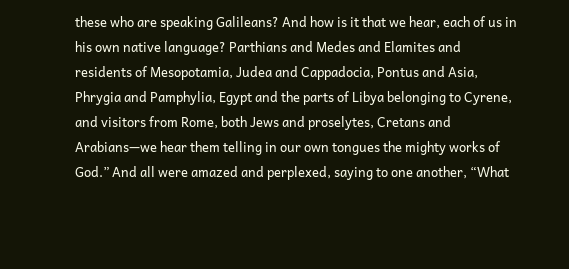these who are speaking Galileans? And how is it that we hear, each of us in his own native language? Parthians and Medes and Elamites and residents of Mesopotamia, Judea and Cappadocia, Pontus and Asia, Phrygia and Pamphylia, Egypt and the parts of Libya belonging to Cyrene, and visitors from Rome, both Jews and proselytes, Cretans and Arabians—we hear them telling in our own tongues the mighty works of God.” And all were amazed and perplexed, saying to one another, “What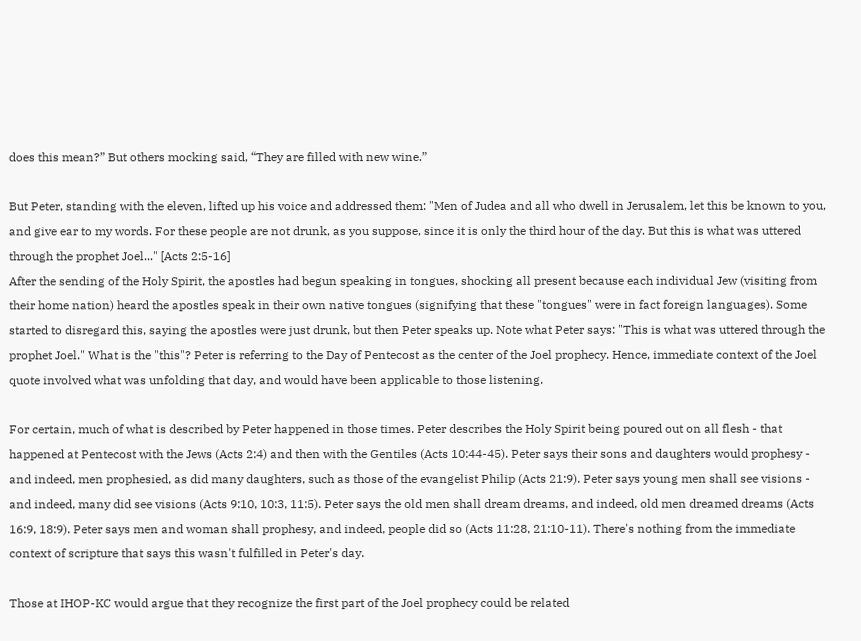does this mean?” But others mocking said, “They are filled with new wine.”

But Peter, standing with the eleven, lifted up his voice and addressed them: "Men of Judea and all who dwell in Jerusalem, let this be known to you, and give ear to my words. For these people are not drunk, as you suppose, since it is only the third hour of the day. But this is what was uttered through the prophet Joel..." [Acts 2:5-16]
After the sending of the Holy Spirit, the apostles had begun speaking in tongues, shocking all present because each individual Jew (visiting from their home nation) heard the apostles speak in their own native tongues (signifying that these "tongues" were in fact foreign languages). Some started to disregard this, saying the apostles were just drunk, but then Peter speaks up. Note what Peter says: "This is what was uttered through the prophet Joel." What is the "this"? Peter is referring to the Day of Pentecost as the center of the Joel prophecy. Hence, immediate context of the Joel quote involved what was unfolding that day, and would have been applicable to those listening.

For certain, much of what is described by Peter happened in those times. Peter describes the Holy Spirit being poured out on all flesh - that happened at Pentecost with the Jews (Acts 2:4) and then with the Gentiles (Acts 10:44-45). Peter says their sons and daughters would prophesy - and indeed, men prophesied, as did many daughters, such as those of the evangelist Philip (Acts 21:9). Peter says young men shall see visions - and indeed, many did see visions (Acts 9:10, 10:3, 11:5). Peter says the old men shall dream dreams, and indeed, old men dreamed dreams (Acts 16:9, 18:9). Peter says men and woman shall prophesy, and indeed, people did so (Acts 11:28, 21:10-11). There's nothing from the immediate context of scripture that says this wasn't fulfilled in Peter's day.

Those at IHOP-KC would argue that they recognize the first part of the Joel prophecy could be related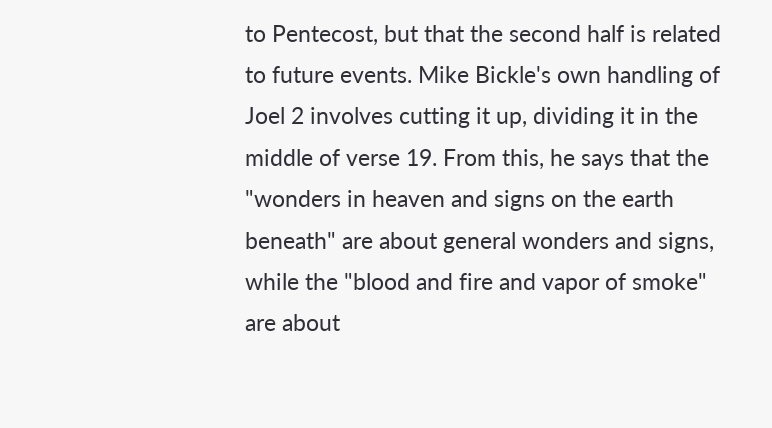to Pentecost, but that the second half is related to future events. Mike Bickle's own handling of Joel 2 involves cutting it up, dividing it in the middle of verse 19. From this, he says that the "wonders in heaven and signs on the earth beneath" are about general wonders and signs, while the "blood and fire and vapor of smoke" are about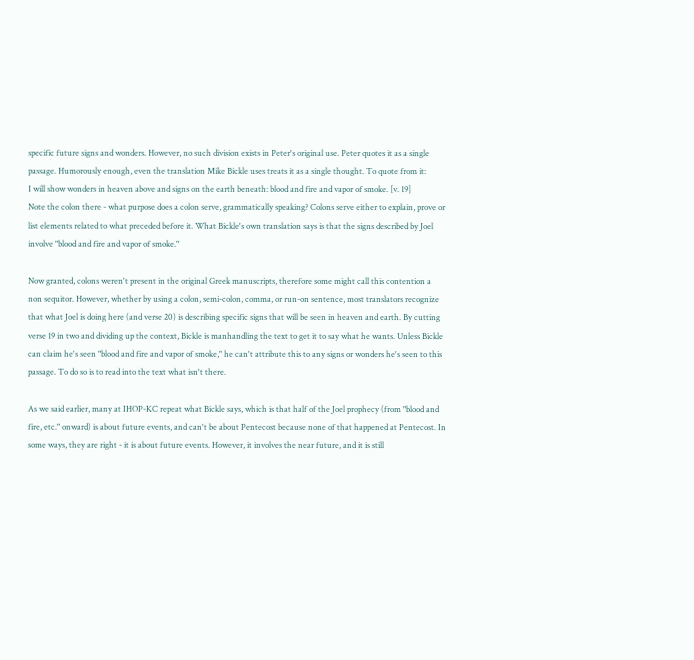specific future signs and wonders. However, no such division exists in Peter's original use. Peter quotes it as a single passage. Humorously enough, even the translation Mike Bickle uses treats it as a single thought. To quote from it:
I will show wonders in heaven above and signs on the earth beneath: blood and fire and vapor of smoke. [v. 19]
Note the colon there - what purpose does a colon serve, grammatically speaking? Colons serve either to explain, prove or list elements related to what preceded before it. What Bickle's own translation says is that the signs described by Joel involve "blood and fire and vapor of smoke."

Now granted, colons weren't present in the original Greek manuscripts, therefore some might call this contention a non sequitor. However, whether by using a colon, semi-colon, comma, or run-on sentence, most translators recognize that what Joel is doing here (and verse 20) is describing specific signs that will be seen in heaven and earth. By cutting verse 19 in two and dividing up the context, Bickle is manhandling the text to get it to say what he wants. Unless Bickle can claim he's seen "blood and fire and vapor of smoke," he can't attribute this to any signs or wonders he's seen to this passage. To do so is to read into the text what isn't there.

As we said earlier, many at IHOP-KC repeat what Bickle says, which is that half of the Joel prophecy (from "blood and fire, etc." onward) is about future events, and can't be about Pentecost because none of that happened at Pentecost. In some ways, they are right - it is about future events. However, it involves the near future, and it is still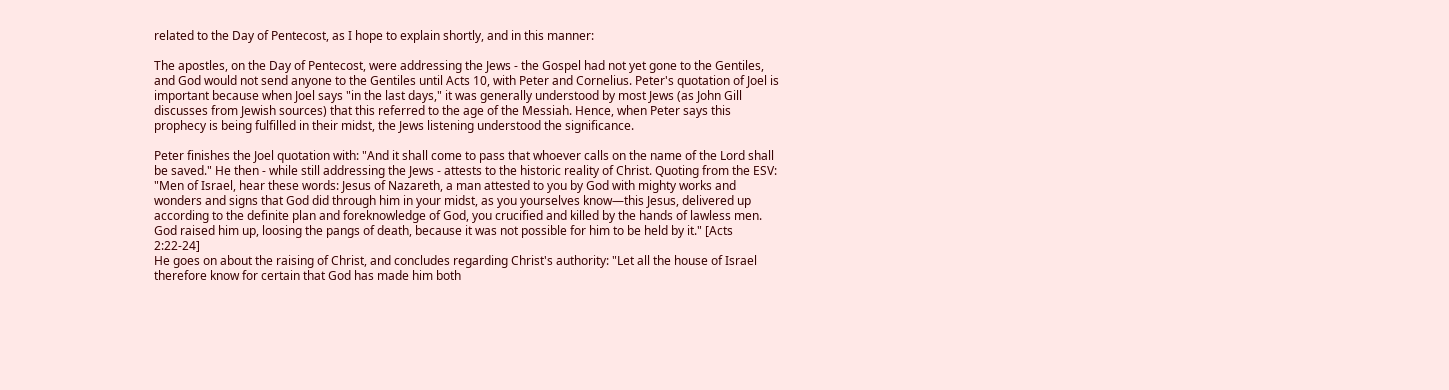related to the Day of Pentecost, as I hope to explain shortly, and in this manner:

The apostles, on the Day of Pentecost, were addressing the Jews - the Gospel had not yet gone to the Gentiles, and God would not send anyone to the Gentiles until Acts 10, with Peter and Cornelius. Peter's quotation of Joel is important because when Joel says "in the last days," it was generally understood by most Jews (as John Gill discusses from Jewish sources) that this referred to the age of the Messiah. Hence, when Peter says this prophecy is being fulfilled in their midst, the Jews listening understood the significance.

Peter finishes the Joel quotation with: "And it shall come to pass that whoever calls on the name of the Lord shall be saved." He then - while still addressing the Jews - attests to the historic reality of Christ. Quoting from the ESV:
"Men of Israel, hear these words: Jesus of Nazareth, a man attested to you by God with mighty works and wonders and signs that God did through him in your midst, as you yourselves know—this Jesus, delivered up according to the definite plan and foreknowledge of God, you crucified and killed by the hands of lawless men. God raised him up, loosing the pangs of death, because it was not possible for him to be held by it." [Acts 2:22-24]
He goes on about the raising of Christ, and concludes regarding Christ's authority: "Let all the house of Israel therefore know for certain that God has made him both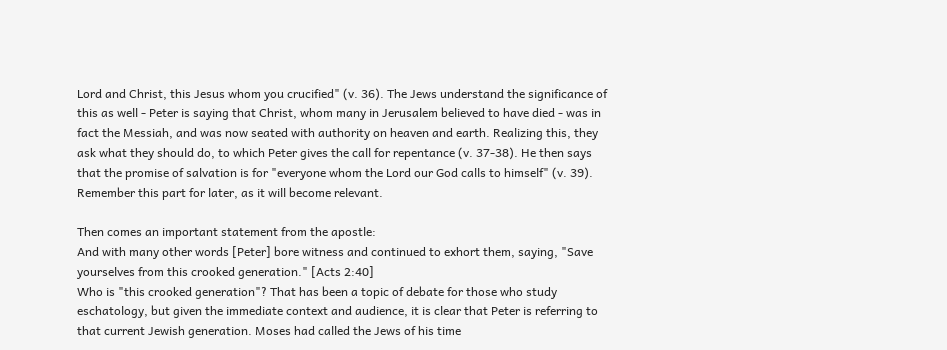Lord and Christ, this Jesus whom you crucified" (v. 36). The Jews understand the significance of this as well - Peter is saying that Christ, whom many in Jerusalem believed to have died - was in fact the Messiah, and was now seated with authority on heaven and earth. Realizing this, they ask what they should do, to which Peter gives the call for repentance (v. 37-38). He then says that the promise of salvation is for "everyone whom the Lord our God calls to himself" (v. 39). Remember this part for later, as it will become relevant.

Then comes an important statement from the apostle:
And with many other words [Peter] bore witness and continued to exhort them, saying, "Save yourselves from this crooked generation." [Acts 2:40]
Who is "this crooked generation"? That has been a topic of debate for those who study eschatology, but given the immediate context and audience, it is clear that Peter is referring to that current Jewish generation. Moses had called the Jews of his time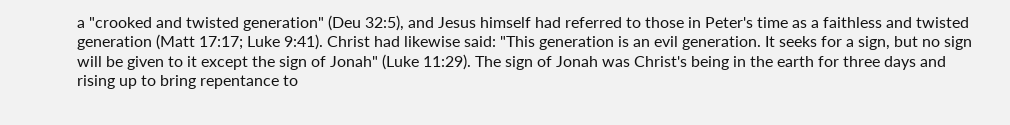a "crooked and twisted generation" (Deu 32:5), and Jesus himself had referred to those in Peter's time as a faithless and twisted generation (Matt 17:17; Luke 9:41). Christ had likewise said: "This generation is an evil generation. It seeks for a sign, but no sign will be given to it except the sign of Jonah" (Luke 11:29). The sign of Jonah was Christ's being in the earth for three days and rising up to bring repentance to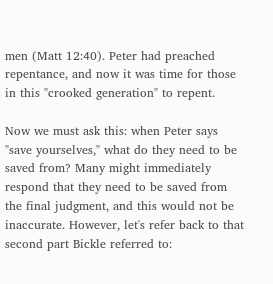men (Matt 12:40). Peter had preached repentance, and now it was time for those in this "crooked generation" to repent.

Now we must ask this: when Peter says "save yourselves," what do they need to be saved from? Many might immediately respond that they need to be saved from the final judgment, and this would not be inaccurate. However, let's refer back to that second part Bickle referred to: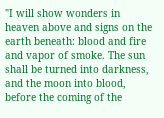"I will show wonders in heaven above and signs on the earth beneath: blood and fire and vapor of smoke. The sun shall be turned into darkness, and the moon into blood, before the coming of the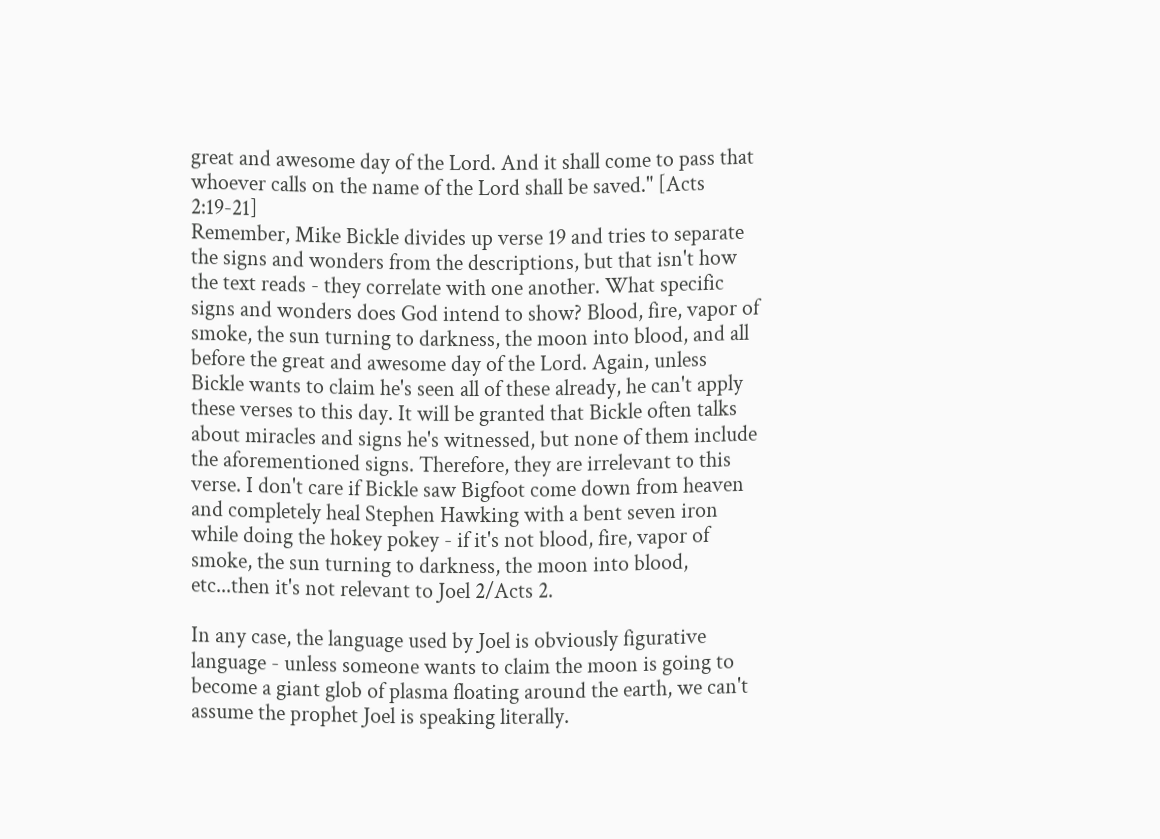great and awesome day of the Lord. And it shall come to pass that whoever calls on the name of the Lord shall be saved." [Acts 2:19-21]
Remember, Mike Bickle divides up verse 19 and tries to separate the signs and wonders from the descriptions, but that isn't how the text reads - they correlate with one another. What specific signs and wonders does God intend to show? Blood, fire, vapor of smoke, the sun turning to darkness, the moon into blood, and all before the great and awesome day of the Lord. Again, unless Bickle wants to claim he's seen all of these already, he can't apply these verses to this day. It will be granted that Bickle often talks about miracles and signs he's witnessed, but none of them include the aforementioned signs. Therefore, they are irrelevant to this verse. I don't care if Bickle saw Bigfoot come down from heaven and completely heal Stephen Hawking with a bent seven iron while doing the hokey pokey - if it's not blood, fire, vapor of smoke, the sun turning to darkness, the moon into blood, etc...then it's not relevant to Joel 2/Acts 2.

In any case, the language used by Joel is obviously figurative language - unless someone wants to claim the moon is going to become a giant glob of plasma floating around the earth, we can't assume the prophet Joel is speaking literally.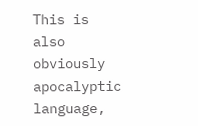This is also obviously apocalyptic language,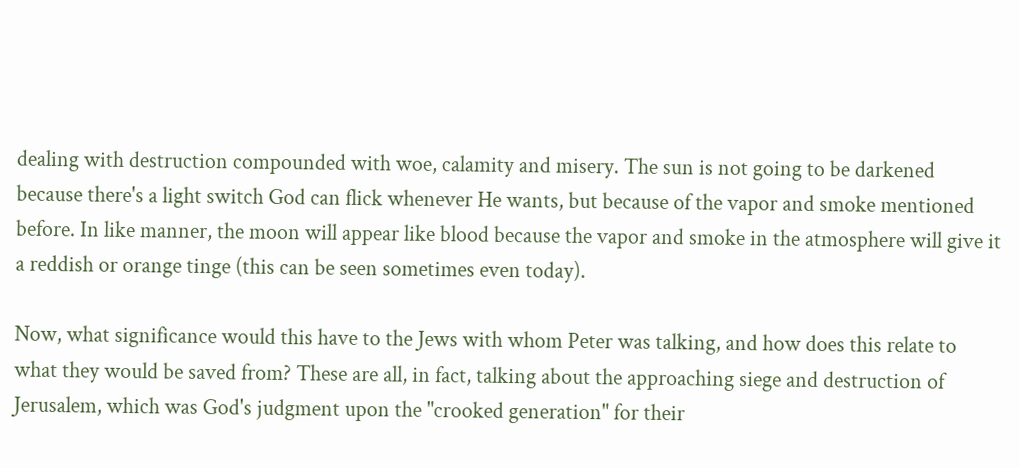dealing with destruction compounded with woe, calamity and misery. The sun is not going to be darkened because there's a light switch God can flick whenever He wants, but because of the vapor and smoke mentioned before. In like manner, the moon will appear like blood because the vapor and smoke in the atmosphere will give it a reddish or orange tinge (this can be seen sometimes even today).

Now, what significance would this have to the Jews with whom Peter was talking, and how does this relate to what they would be saved from? These are all, in fact, talking about the approaching siege and destruction of Jerusalem, which was God's judgment upon the "crooked generation" for their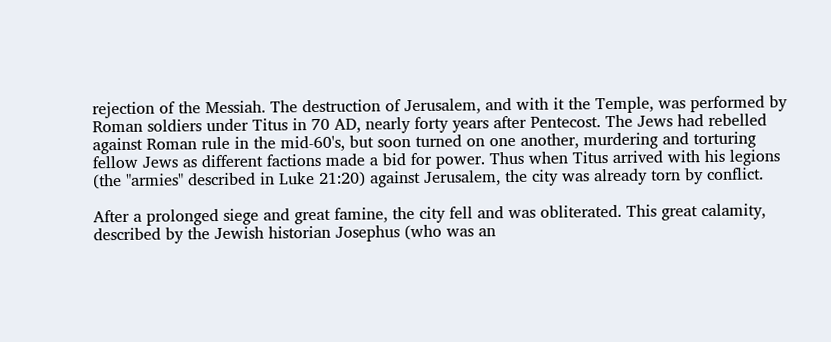rejection of the Messiah. The destruction of Jerusalem, and with it the Temple, was performed by Roman soldiers under Titus in 70 AD, nearly forty years after Pentecost. The Jews had rebelled against Roman rule in the mid-60's, but soon turned on one another, murdering and torturing fellow Jews as different factions made a bid for power. Thus when Titus arrived with his legions (the "armies" described in Luke 21:20) against Jerusalem, the city was already torn by conflict.

After a prolonged siege and great famine, the city fell and was obliterated. This great calamity, described by the Jewish historian Josephus (who was an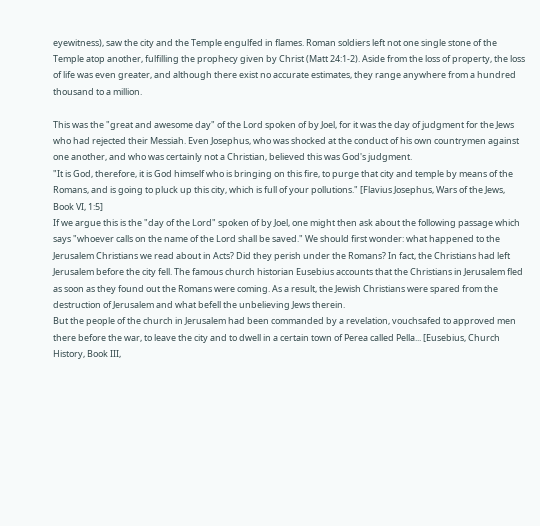eyewitness), saw the city and the Temple engulfed in flames. Roman soldiers left not one single stone of the Temple atop another, fulfilling the prophecy given by Christ (Matt 24:1-2). Aside from the loss of property, the loss of life was even greater, and although there exist no accurate estimates, they range anywhere from a hundred thousand to a million.

This was the "great and awesome day" of the Lord spoken of by Joel, for it was the day of judgment for the Jews who had rejected their Messiah. Even Josephus, who was shocked at the conduct of his own countrymen against one another, and who was certainly not a Christian, believed this was God's judgment.
"It is God, therefore, it is God himself who is bringing on this fire, to purge that city and temple by means of the Romans, and is going to pluck up this city, which is full of your pollutions." [Flavius Josephus, Wars of the Jews, Book VI, 1:5]
If we argue this is the "day of the Lord" spoken of by Joel, one might then ask about the following passage which says "whoever calls on the name of the Lord shall be saved." We should first wonder: what happened to the Jerusalem Christians we read about in Acts? Did they perish under the Romans? In fact, the Christians had left Jerusalem before the city fell. The famous church historian Eusebius accounts that the Christians in Jerusalem fled as soon as they found out the Romans were coming. As a result, the Jewish Christians were spared from the destruction of Jerusalem and what befell the unbelieving Jews therein.
But the people of the church in Jerusalem had been commanded by a revelation, vouchsafed to approved men there before the war, to leave the city and to dwell in a certain town of Perea called Pella... [Eusebius, Church History, Book III,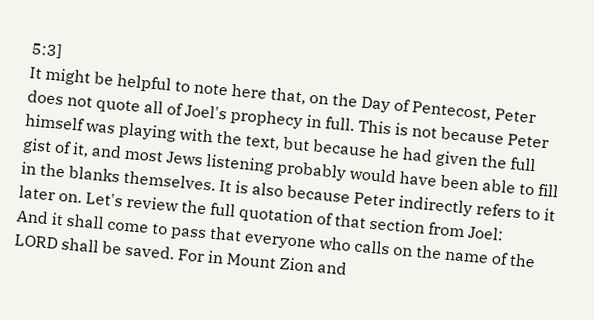5:3]
It might be helpful to note here that, on the Day of Pentecost, Peter does not quote all of Joel's prophecy in full. This is not because Peter himself was playing with the text, but because he had given the full gist of it, and most Jews listening probably would have been able to fill in the blanks themselves. It is also because Peter indirectly refers to it later on. Let's review the full quotation of that section from Joel:
And it shall come to pass that everyone who calls on the name of the LORD shall be saved. For in Mount Zion and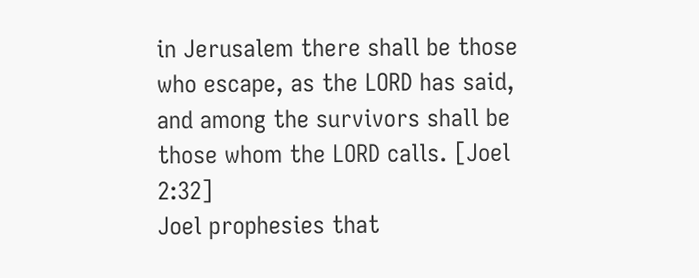in Jerusalem there shall be those who escape, as the LORD has said, and among the survivors shall be those whom the LORD calls. [Joel 2:32]
Joel prophesies that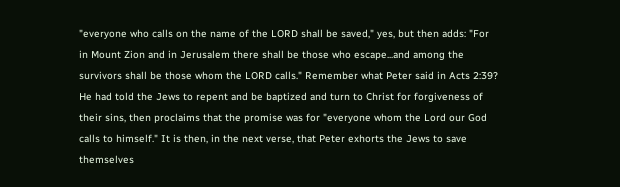"everyone who calls on the name of the LORD shall be saved," yes, but then adds: "For in Mount Zion and in Jerusalem there shall be those who escape...and among the survivors shall be those whom the LORD calls." Remember what Peter said in Acts 2:39? He had told the Jews to repent and be baptized and turn to Christ for forgiveness of their sins, then proclaims that the promise was for "everyone whom the Lord our God calls to himself." It is then, in the next verse, that Peter exhorts the Jews to save themselves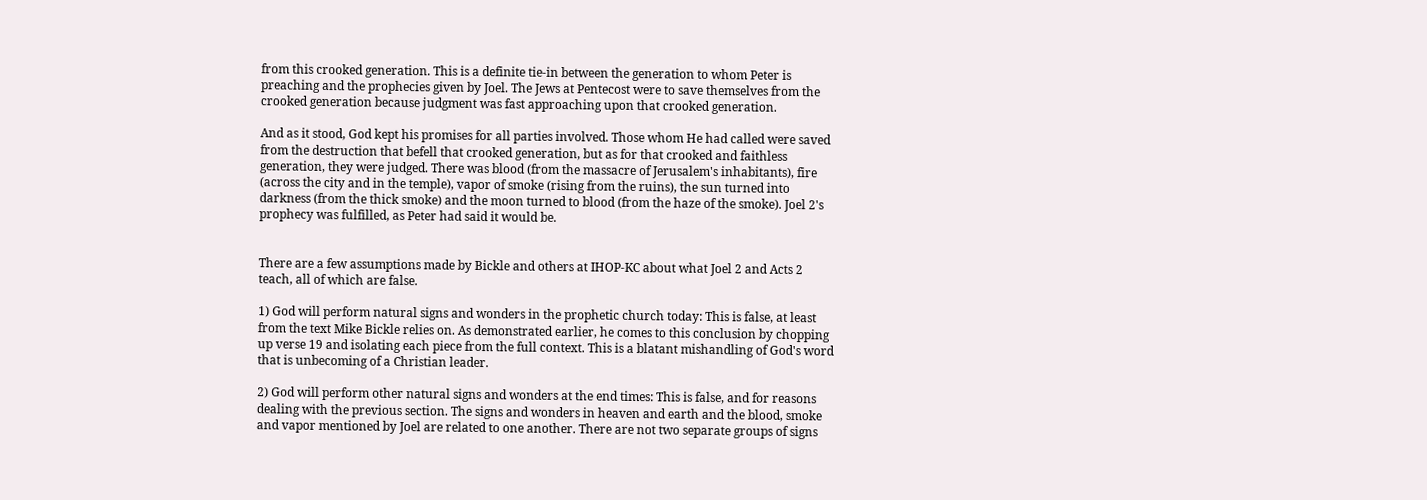from this crooked generation. This is a definite tie-in between the generation to whom Peter is preaching and the prophecies given by Joel. The Jews at Pentecost were to save themselves from the crooked generation because judgment was fast approaching upon that crooked generation.

And as it stood, God kept his promises for all parties involved. Those whom He had called were saved from the destruction that befell that crooked generation, but as for that crooked and faithless generation, they were judged. There was blood (from the massacre of Jerusalem's inhabitants), fire (across the city and in the temple), vapor of smoke (rising from the ruins), the sun turned into darkness (from the thick smoke) and the moon turned to blood (from the haze of the smoke). Joel 2's prophecy was fulfilled, as Peter had said it would be.


There are a few assumptions made by Bickle and others at IHOP-KC about what Joel 2 and Acts 2 teach, all of which are false.

1) God will perform natural signs and wonders in the prophetic church today: This is false, at least from the text Mike Bickle relies on. As demonstrated earlier, he comes to this conclusion by chopping up verse 19 and isolating each piece from the full context. This is a blatant mishandling of God's word that is unbecoming of a Christian leader.

2) God will perform other natural signs and wonders at the end times: This is false, and for reasons dealing with the previous section. The signs and wonders in heaven and earth and the blood, smoke and vapor mentioned by Joel are related to one another. There are not two separate groups of signs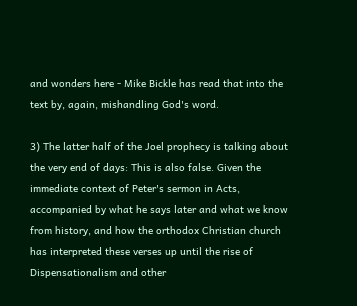and wonders here - Mike Bickle has read that into the text by, again, mishandling God's word.

3) The latter half of the Joel prophecy is talking about the very end of days: This is also false. Given the immediate context of Peter's sermon in Acts, accompanied by what he says later and what we know from history, and how the orthodox Christian church has interpreted these verses up until the rise of Dispensationalism and other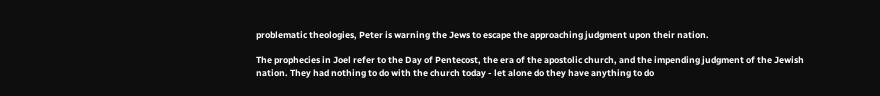problematic theologies, Peter is warning the Jews to escape the approaching judgment upon their nation.

The prophecies in Joel refer to the Day of Pentecost, the era of the apostolic church, and the impending judgment of the Jewish nation. They had nothing to do with the church today - let alone do they have anything to do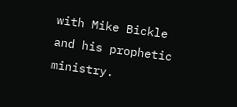with Mike Bickle and his prophetic ministry.